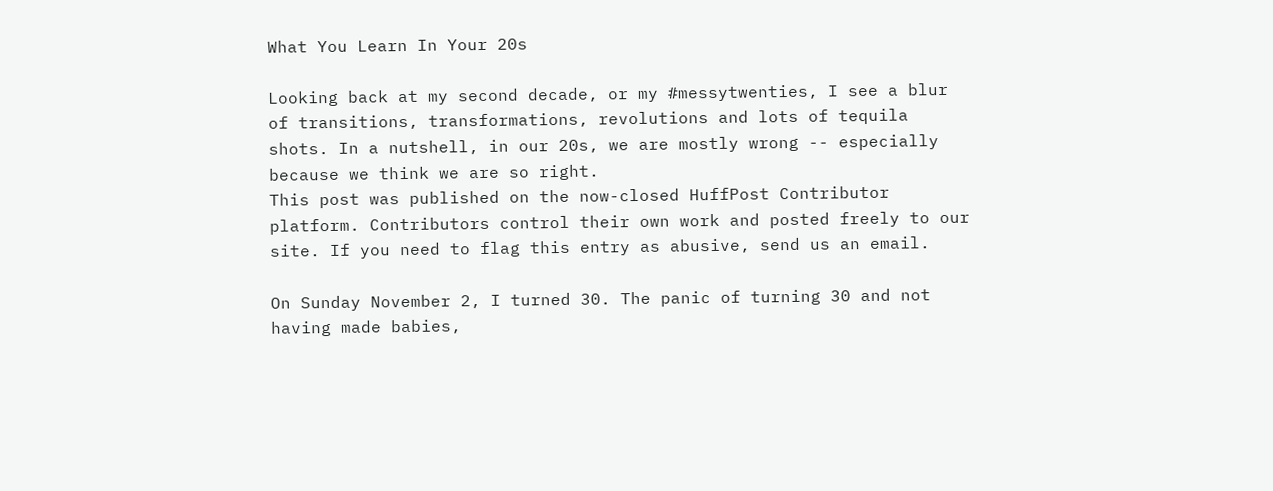What You Learn In Your 20s

Looking back at my second decade, or my #messytwenties, I see a blur of transitions, transformations, revolutions and lots of tequila shots. In a nutshell, in our 20s, we are mostly wrong -- especially because we think we are so right.
This post was published on the now-closed HuffPost Contributor platform. Contributors control their own work and posted freely to our site. If you need to flag this entry as abusive, send us an email.

On Sunday November 2, I turned 30. The panic of turning 30 and not having made babies,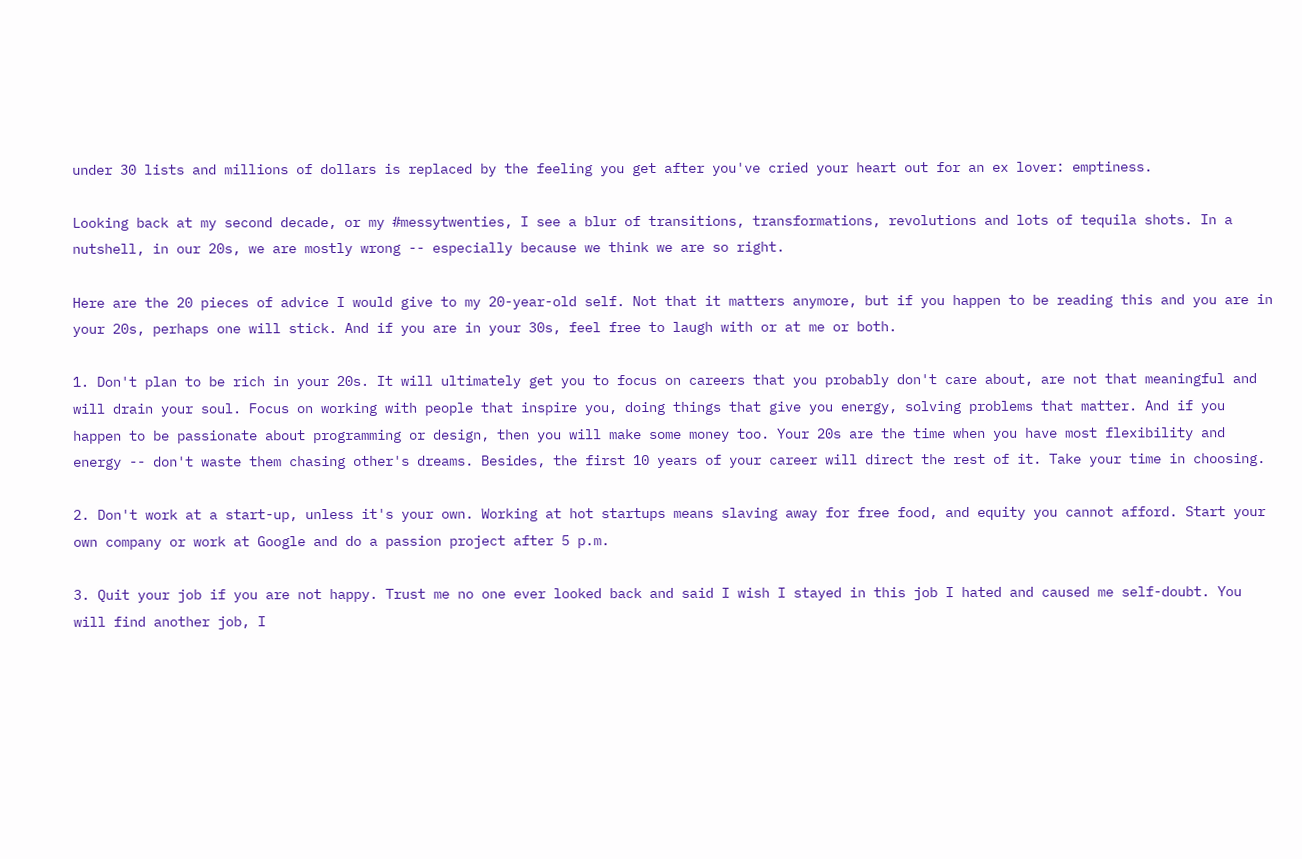under 30 lists and millions of dollars is replaced by the feeling you get after you've cried your heart out for an ex lover: emptiness.

Looking back at my second decade, or my #messytwenties, I see a blur of transitions, transformations, revolutions and lots of tequila shots. In a nutshell, in our 20s, we are mostly wrong -- especially because we think we are so right.

Here are the 20 pieces of advice I would give to my 20-year-old self. Not that it matters anymore, but if you happen to be reading this and you are in your 20s, perhaps one will stick. And if you are in your 30s, feel free to laugh with or at me or both.

1. Don't plan to be rich in your 20s. It will ultimately get you to focus on careers that you probably don't care about, are not that meaningful and will drain your soul. Focus on working with people that inspire you, doing things that give you energy, solving problems that matter. And if you happen to be passionate about programming or design, then you will make some money too. Your 20s are the time when you have most flexibility and energy -- don't waste them chasing other's dreams. Besides, the first 10 years of your career will direct the rest of it. Take your time in choosing.

2. Don't work at a start-up, unless it's your own. Working at hot startups means slaving away for free food, and equity you cannot afford. Start your own company or work at Google and do a passion project after 5 p.m.

3. Quit your job if you are not happy. Trust me no one ever looked back and said I wish I stayed in this job I hated and caused me self-doubt. You will find another job, I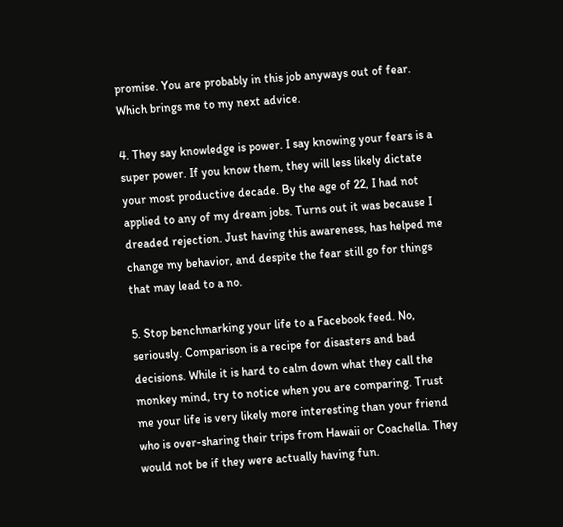promise. You are probably in this job anyways out of fear. Which brings me to my next advice.

4. They say knowledge is power. I say knowing your fears is a super power. If you know them, they will less likely dictate your most productive decade. By the age of 22, I had not applied to any of my dream jobs. Turns out it was because I dreaded rejection. Just having this awareness, has helped me change my behavior, and despite the fear still go for things that may lead to a no.

5. Stop benchmarking your life to a Facebook feed. No, seriously. Comparison is a recipe for disasters and bad decisions. While it is hard to calm down what they call the monkey mind, try to notice when you are comparing. Trust me your life is very likely more interesting than your friend who is over-sharing their trips from Hawaii or Coachella. They would not be if they were actually having fun.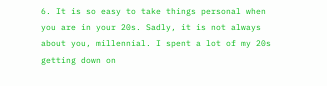6. It is so easy to take things personal when you are in your 20s. Sadly, it is not always about you, millennial. I spent a lot of my 20s getting down on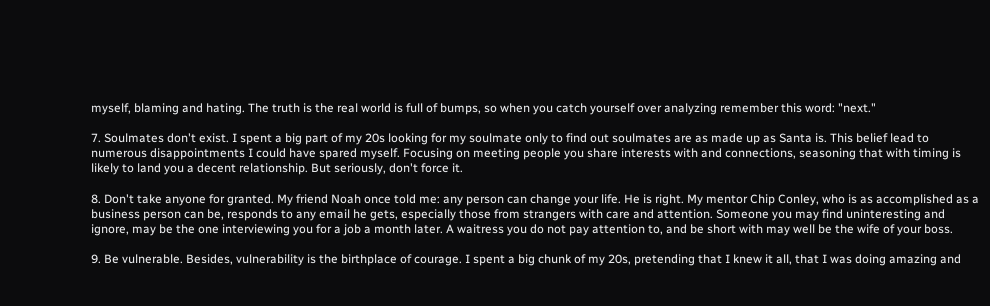myself, blaming and hating. The truth is the real world is full of bumps, so when you catch yourself over analyzing remember this word: "next."

7. Soulmates don't exist. I spent a big part of my 20s looking for my soulmate only to find out soulmates are as made up as Santa is. This belief lead to numerous disappointments I could have spared myself. Focusing on meeting people you share interests with and connections, seasoning that with timing is likely to land you a decent relationship. But seriously, don't force it.

8. Don't take anyone for granted. My friend Noah once told me: any person can change your life. He is right. My mentor Chip Conley, who is as accomplished as a business person can be, responds to any email he gets, especially those from strangers with care and attention. Someone you may find uninteresting and ignore, may be the one interviewing you for a job a month later. A waitress you do not pay attention to, and be short with may well be the wife of your boss.

9. Be vulnerable. Besides, vulnerability is the birthplace of courage. I spent a big chunk of my 20s, pretending that I knew it all, that I was doing amazing and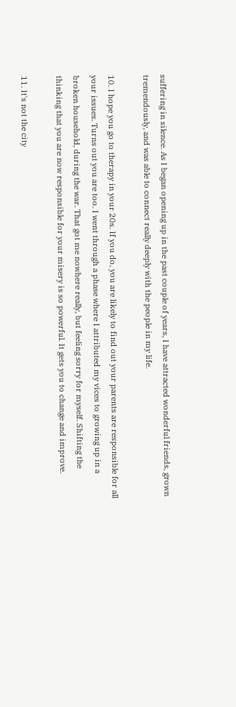suffering in silence. As I began opening up in the past couple of years, I have attracted wonderful friends, grown tremendously, and was able to connect really deeply with the people in my life.

10. I hope you go to therapy in your 20s. If you do, you are likely to find out your parents are responsible for all your issues. Turns out you are too. I went through a phase where I attributed my vices to growing up in a broken household, during the war. That got me nowhere really, but feeling sorry for myself. Shifting the thinking that you are now responsible for your misery is so powerful. It gets you to change and improve.

11. It's not the city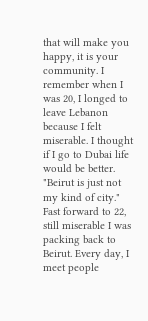that will make you happy, it is your community. I remember when I was 20, I longed to leave Lebanon because I felt miserable. I thought if I go to Dubai life would be better. "Beirut is just not my kind of city." Fast forward to 22, still miserable I was packing back to Beirut. Every day, I meet people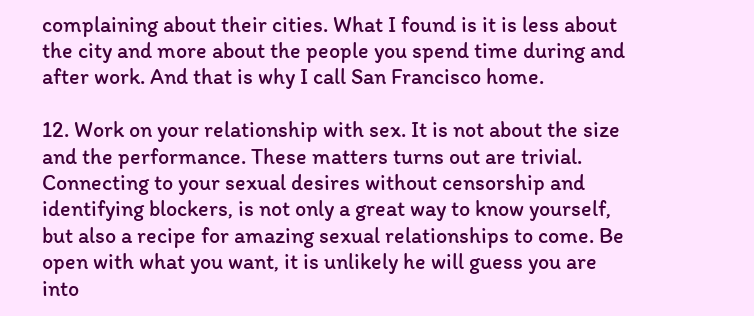complaining about their cities. What I found is it is less about the city and more about the people you spend time during and after work. And that is why I call San Francisco home.

12. Work on your relationship with sex. It is not about the size and the performance. These matters turns out are trivial. Connecting to your sexual desires without censorship and identifying blockers, is not only a great way to know yourself, but also a recipe for amazing sexual relationships to come. Be open with what you want, it is unlikely he will guess you are into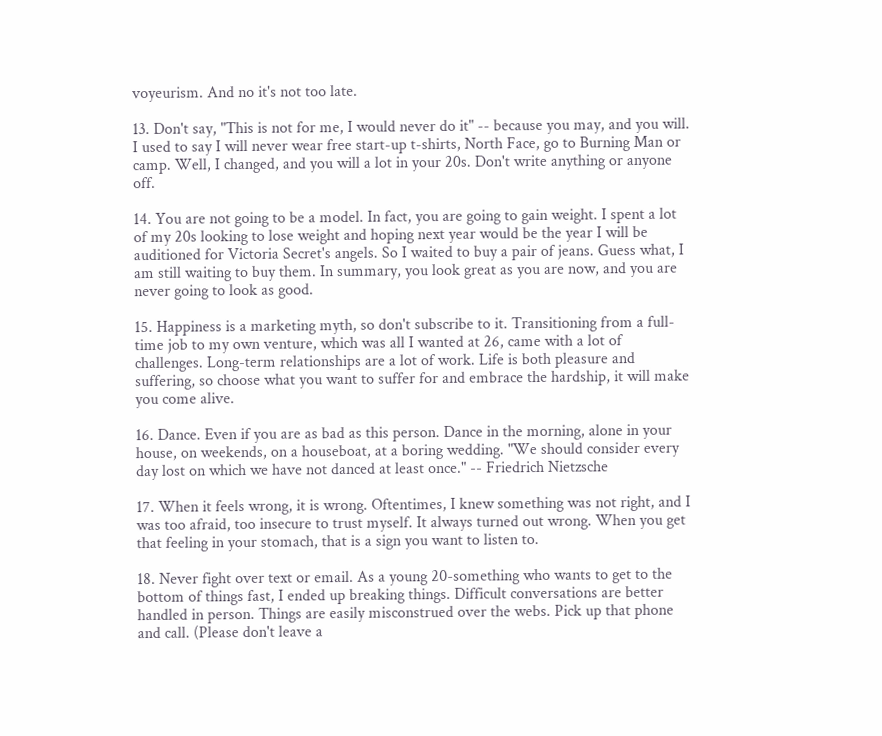voyeurism. And no it's not too late.

13. Don't say, "This is not for me, I would never do it" -- because you may, and you will. I used to say I will never wear free start-up t-shirts, North Face, go to Burning Man or camp. Well, I changed, and you will a lot in your 20s. Don't write anything or anyone off.

14. You are not going to be a model. In fact, you are going to gain weight. I spent a lot of my 20s looking to lose weight and hoping next year would be the year I will be auditioned for Victoria Secret's angels. So I waited to buy a pair of jeans. Guess what, I am still waiting to buy them. In summary, you look great as you are now, and you are never going to look as good.

15. Happiness is a marketing myth, so don't subscribe to it. Transitioning from a full-time job to my own venture, which was all I wanted at 26, came with a lot of challenges. Long-term relationships are a lot of work. Life is both pleasure and suffering, so choose what you want to suffer for and embrace the hardship, it will make you come alive.

16. Dance. Even if you are as bad as this person. Dance in the morning, alone in your house, on weekends, on a houseboat, at a boring wedding. "We should consider every day lost on which we have not danced at least once." -- Friedrich Nietzsche

17. When it feels wrong, it is wrong. Oftentimes, I knew something was not right, and I was too afraid, too insecure to trust myself. It always turned out wrong. When you get that feeling in your stomach, that is a sign you want to listen to.

18. Never fight over text or email. As a young 20-something who wants to get to the bottom of things fast, I ended up breaking things. Difficult conversations are better handled in person. Things are easily misconstrued over the webs. Pick up that phone and call. (Please don't leave a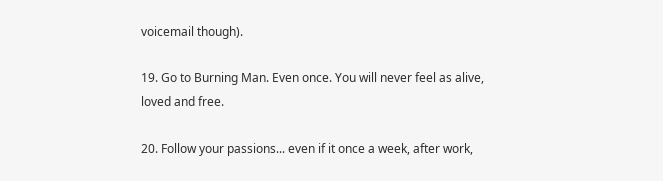voicemail though).

19. Go to Burning Man. Even once. You will never feel as alive, loved and free.

20. Follow your passions... even if it once a week, after work,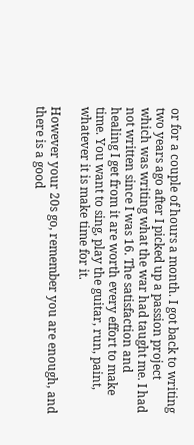or for a couple of hours a month. I got back to writing two years ago after I picked up a passion project which was writing what the war had taught me. I had not written since I was 16. The satisfaction and healing I get from it are worth every effort to make time. You want to sing, play the guitar, run, paint, whatever it is make time for it.

However your 20s go, remember you are enough, and there is a good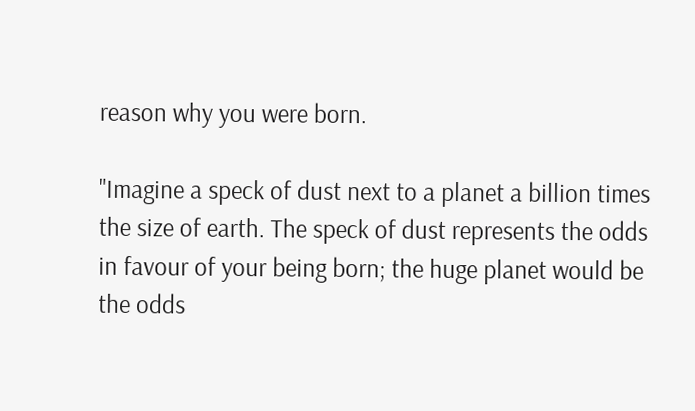reason why you were born.

"Imagine a speck of dust next to a planet a billion times the size of earth. The speck of dust represents the odds in favour of your being born; the huge planet would be the odds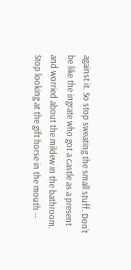against it. So stop sweating the small stuff. Don't be like the ingrate who got a castle as a present and worried about the mildew in the bathroom. Stop looking at the gift horse in the mouth --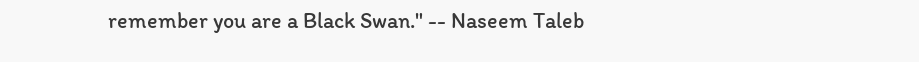remember you are a Black Swan." -- Naseem Taleb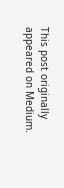This post originally appeared on Medium.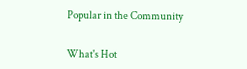Popular in the Community


What's Hot